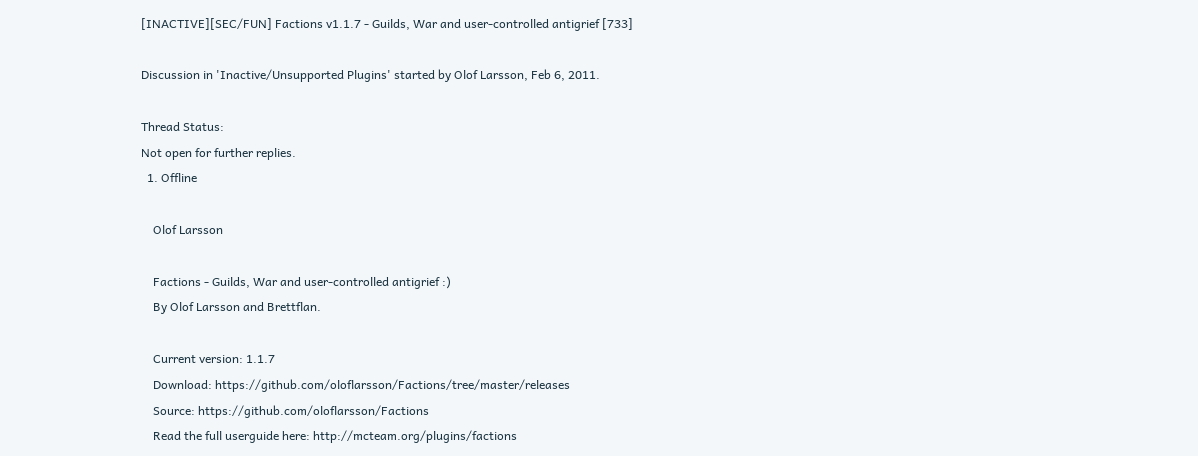[INACTIVE][SEC/FUN] Factions v1.1.7 - Guilds, War and user-controlled antigrief [733]

Discussion in 'Inactive/Unsupported Plugins' started by Olof Larsson, Feb 6, 2011.

Thread Status:
Not open for further replies.
  1. Offline

    Olof Larsson

    Factions - Guilds, War and user-controlled antigrief :)
    By Olof Larsson and Brettflan.

    Current version: 1.1.7
    Download: https://github.com/oloflarsson/Factions/tree/master/releases
    Source: https://github.com/oloflarsson/Factions
    Read the full userguide here: http://mcteam.org/plugins/factions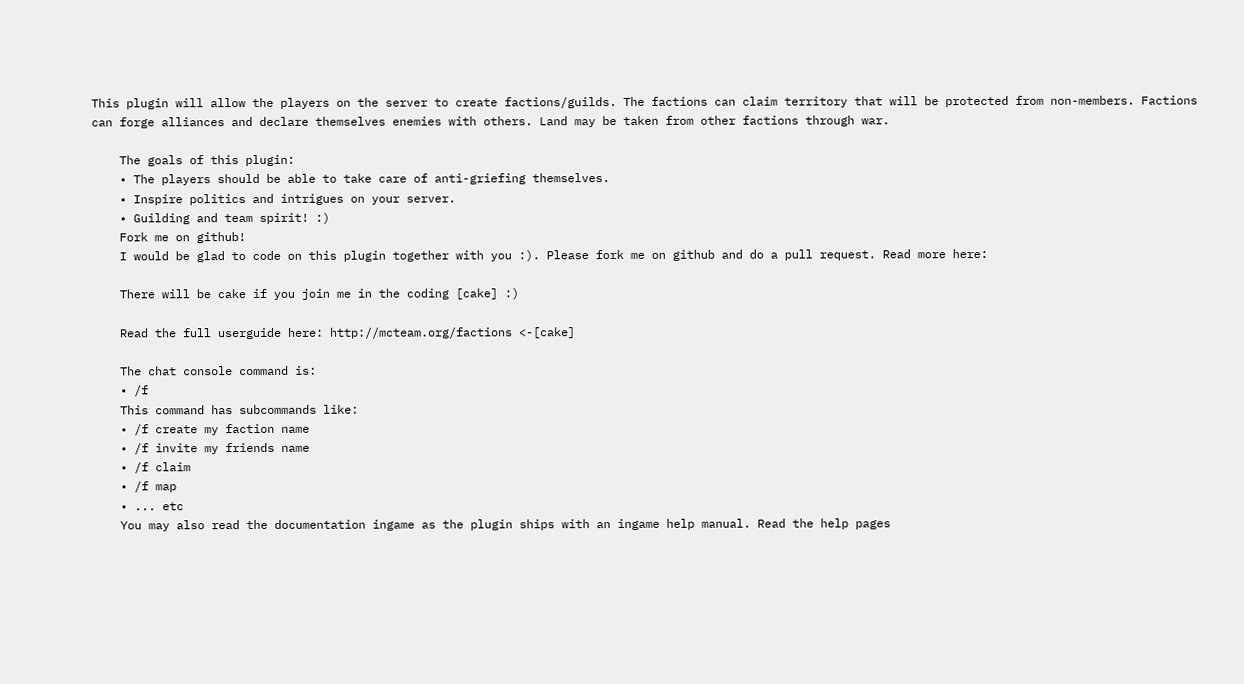This plugin will allow the players on the server to create factions/guilds. The factions can claim territory that will be protected from non-members. Factions can forge alliances and declare themselves enemies with others. Land may be taken from other factions through war.

    The goals of this plugin:
    • The players should be able to take care of anti-griefing themselves.
    • Inspire politics and intrigues on your server.
    • Guilding and team spirit! :)
    Fork me on github!
    I would be glad to code on this plugin together with you :). Please fork me on github and do a pull request. Read more here:

    There will be cake if you join me in the coding [cake] :)

    Read the full userguide here: http://mcteam.org/factions <-[cake]

    The chat console command is:
    • /f
    This command has subcommands like:
    • /f create my faction name
    • /f invite my friends name
    • /f claim
    • /f map
    • ... etc
    You may also read the documentation ingame as the plugin ships with an ingame help manual. Read the help pages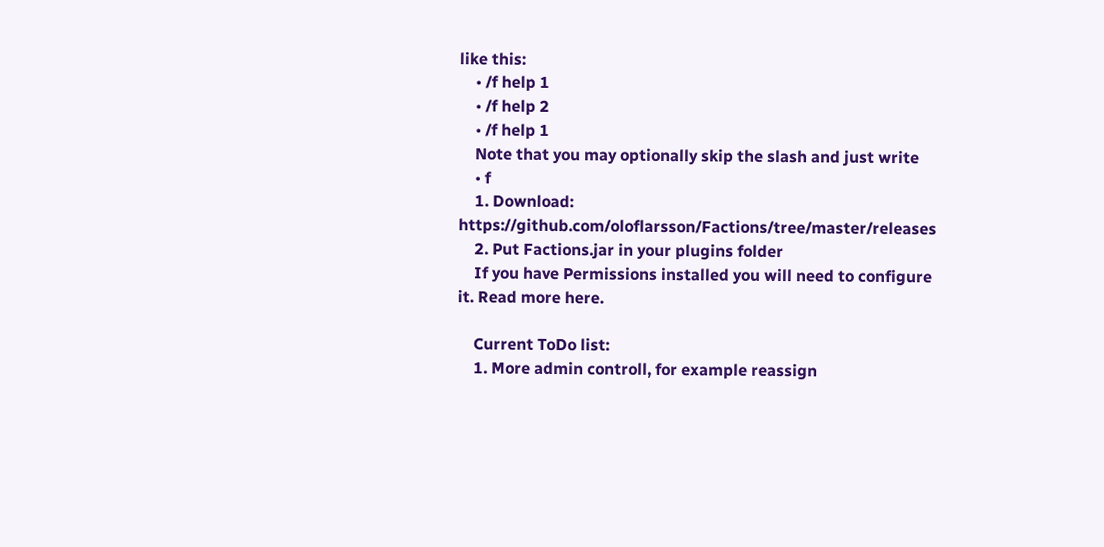like this:
    • /f help 1
    • /f help 2
    • /f help 1
    Note that you may optionally skip the slash and just write
    • f
    1. Download: https://github.com/oloflarsson/Factions/tree/master/releases
    2. Put Factions.jar in your plugins folder
    If you have Permissions installed you will need to configure it. Read more here.

    Current ToDo list:
    1. More admin controll, for example reassign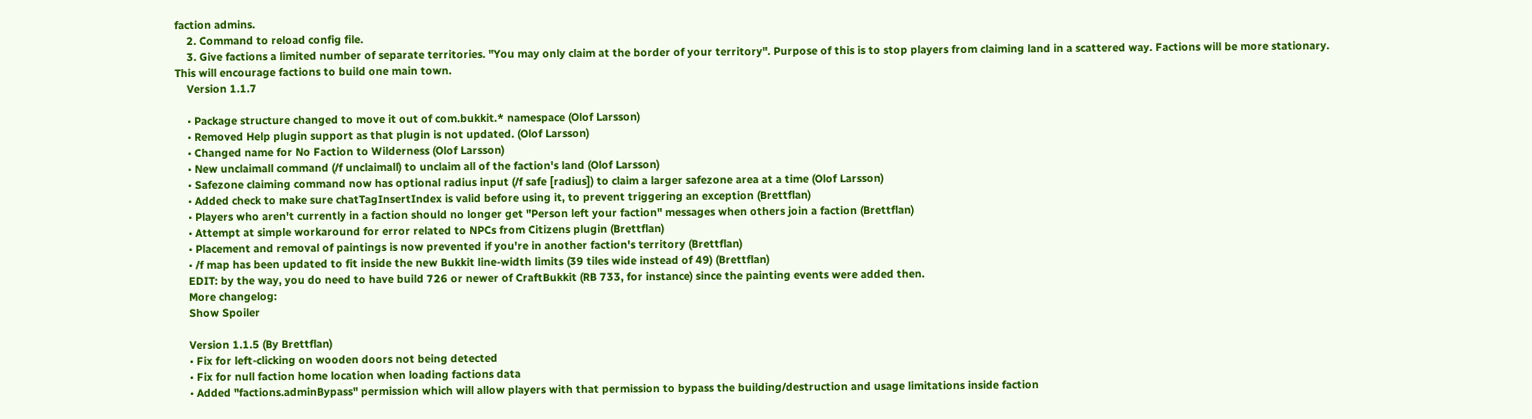faction admins.
    2. Command to reload config file.
    3. Give factions a limited number of separate territories. "You may only claim at the border of your territory". Purpose of this is to stop players from claiming land in a scattered way. Factions will be more stationary. This will encourage factions to build one main town.
    Version 1.1.7

    • Package structure changed to move it out of com.bukkit.* namespace (Olof Larsson)
    • Removed Help plugin support as that plugin is not updated. (Olof Larsson)
    • Changed name for No Faction to Wilderness (Olof Larsson)
    • New unclaimall command (/f unclaimall) to unclaim all of the faction's land (Olof Larsson)
    • Safezone claiming command now has optional radius input (/f safe [radius]) to claim a larger safezone area at a time (Olof Larsson)
    • Added check to make sure chatTagInsertIndex is valid before using it, to prevent triggering an exception (Brettflan)
    • Players who aren't currently in a faction should no longer get "Person left your faction" messages when others join a faction (Brettflan)
    • Attempt at simple workaround for error related to NPCs from Citizens plugin (Brettflan)
    • Placement and removal of paintings is now prevented if you're in another faction's territory (Brettflan)
    • /f map has been updated to fit inside the new Bukkit line-width limits (39 tiles wide instead of 49) (Brettflan)
    EDIT: by the way, you do need to have build 726 or newer of CraftBukkit (RB 733, for instance) since the painting events were added then.
    More changelog:
    Show Spoiler

    Version 1.1.5 (By Brettflan)
    • Fix for left-clicking on wooden doors not being detected
    • Fix for null faction home location when loading factions data
    • Added "factions.adminBypass" permission which will allow players with that permission to bypass the building/destruction and usage limitations inside faction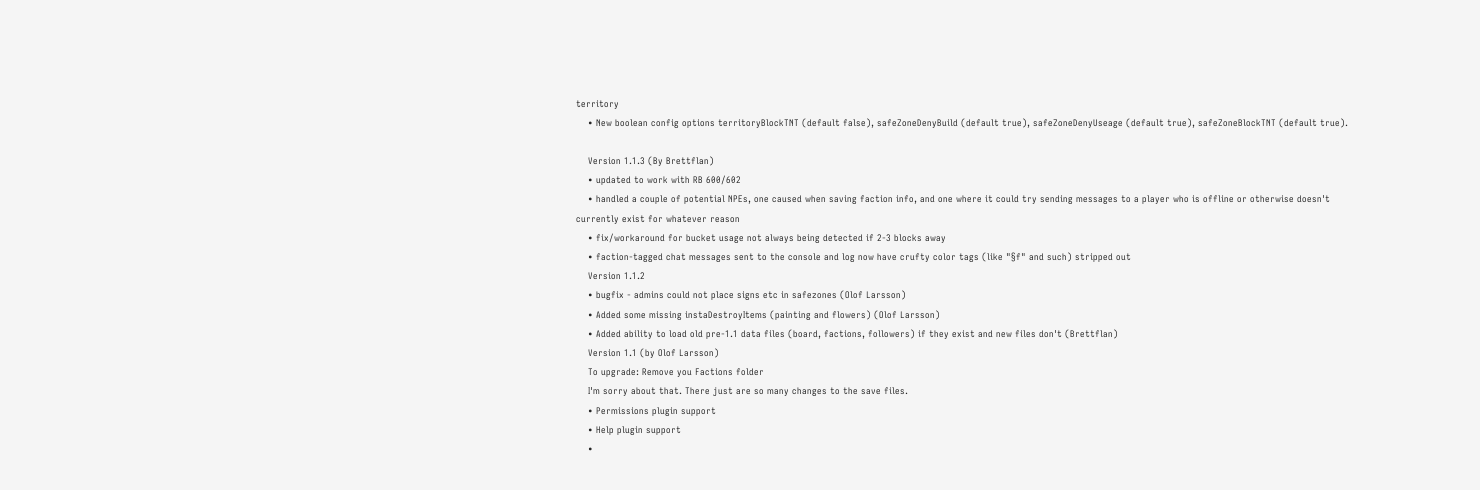territory
    • New boolean config options territoryBlockTNT (default false), safeZoneDenyBuild (default true), safeZoneDenyUseage (default true), safeZoneBlockTNT (default true).

    Version 1.1.3 (By Brettflan)
    • updated to work with RB 600/602
    • handled a couple of potential NPEs, one caused when saving faction info, and one where it could try sending messages to a player who is offline or otherwise doesn't currently exist for whatever reason
    • fix/workaround for bucket usage not always being detected if 2-3 blocks away
    • faction-tagged chat messages sent to the console and log now have crufty color tags (like "§f" and such) stripped out
    Version 1.1.2
    • bugfix - admins could not place signs etc in safezones (Olof Larsson)
    • Added some missing instaDestroyItems (painting and flowers) (Olof Larsson)
    • Added ability to load old pre-1.1 data files (board, factions, followers) if they exist and new files don't (Brettflan)
    Version 1.1 (by Olof Larsson)
    To upgrade: Remove you Factions folder
    I'm sorry about that. There just are so many changes to the save files.
    • Permissions plugin support
    • Help plugin support
    •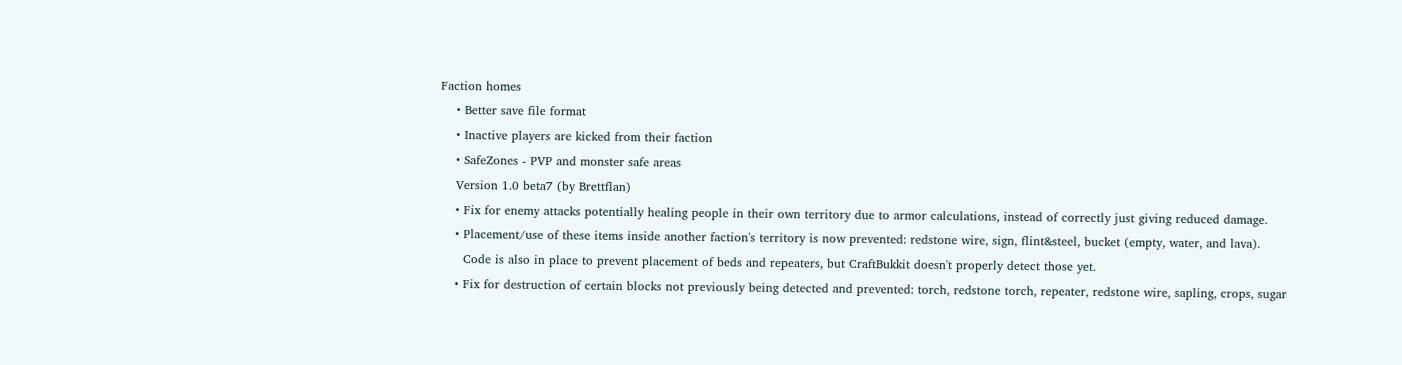Faction homes
    • Better save file format
    • Inactive players are kicked from their faction
    • SafeZones - PVP and monster safe areas
    Version 1.0 beta7 (by Brettflan)
    • Fix for enemy attacks potentially healing people in their own territory due to armor calculations, instead of correctly just giving reduced damage.
    • Placement/use of these items inside another faction's territory is now prevented: redstone wire, sign, flint&steel, bucket (empty, water, and lava).
      Code is also in place to prevent placement of beds and repeaters, but CraftBukkit doesn't properly detect those yet.
    • Fix for destruction of certain blocks not previously being detected and prevented: torch, redstone torch, repeater, redstone wire, sapling, crops, sugar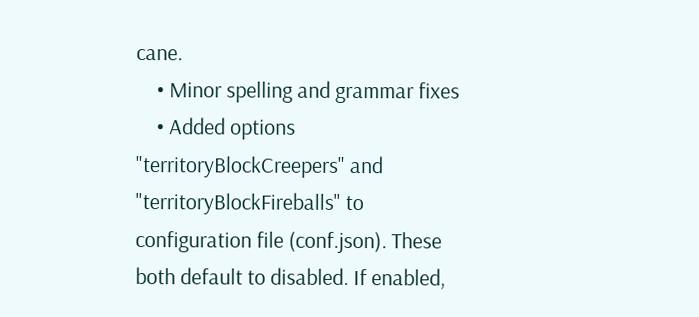cane.
    • Minor spelling and grammar fixes
    • Added options "territoryBlockCreepers" and "territoryBlockFireballs" to configuration file (conf.json). These both default to disabled. If enabled,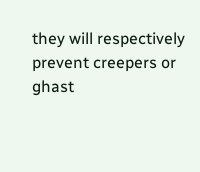they will respectively prevent creepers or ghast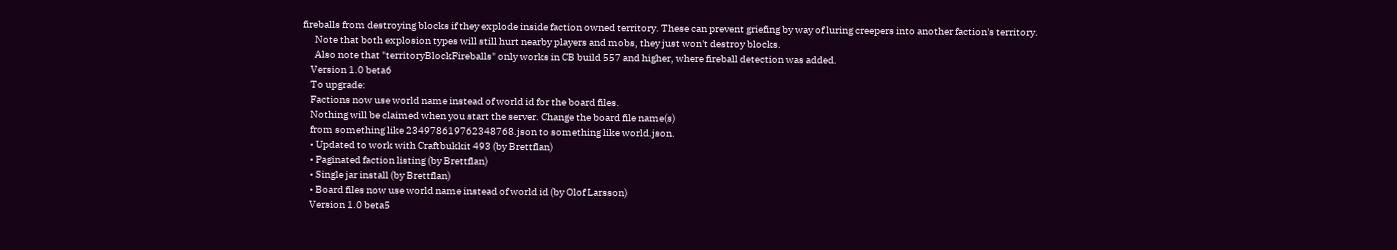fireballs from destroying blocks if they explode inside faction owned territory. These can prevent griefing by way of luring creepers into another faction's territory.
      Note that both explosion types will still hurt nearby players and mobs, they just won't destroy blocks.
      Also note that "territoryBlockFireballs" only works in CB build 557 and higher, where fireball detection was added.
    Version 1.0 beta6
    To upgrade:
    Factions now use world name instead of world id for the board files.
    Nothing will be claimed when you start the server. Change the board file name(s)
    from something like 234978619762348768.json to something like world.json.
    • Updated to work with Craftbukkit 493 (by Brettflan)
    • Paginated faction listing (by Brettflan)
    • Single jar install (by Brettflan)
    • Board files now use world name instead of world id (by Olof Larsson)
    Version 1.0 beta5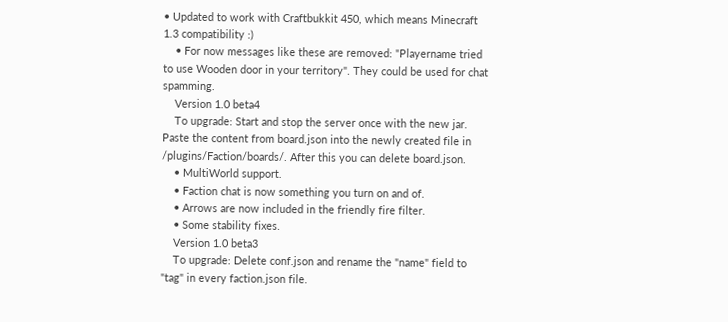• Updated to work with Craftbukkit 450, which means Minecraft 1.3 compatibility :)
    • For now messages like these are removed: "Playername tried to use Wooden door in your territory". They could be used for chat spamming.
    Version 1.0 beta4
    To upgrade: Start and stop the server once with the new jar. Paste the content from board.json into the newly created file in /plugins/Faction/boards/. After this you can delete board.json.
    • MultiWorld support.
    • Faction chat is now something you turn on and of.
    • Arrows are now included in the friendly fire filter.
    • Some stability fixes.
    Version 1.0 beta3
    To upgrade: Delete conf.json and rename the "name" field to "tag" in every faction.json file.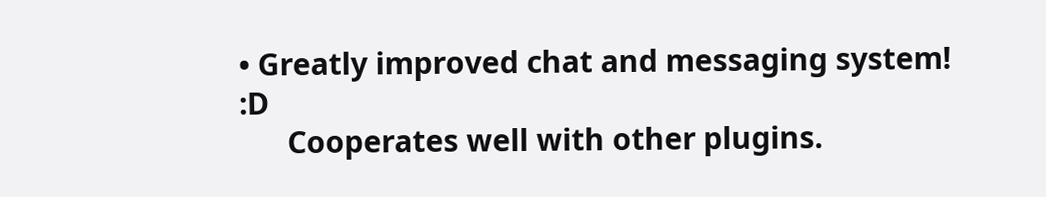• Greatly improved chat and messaging system! :D
      Cooperates well with other plugins.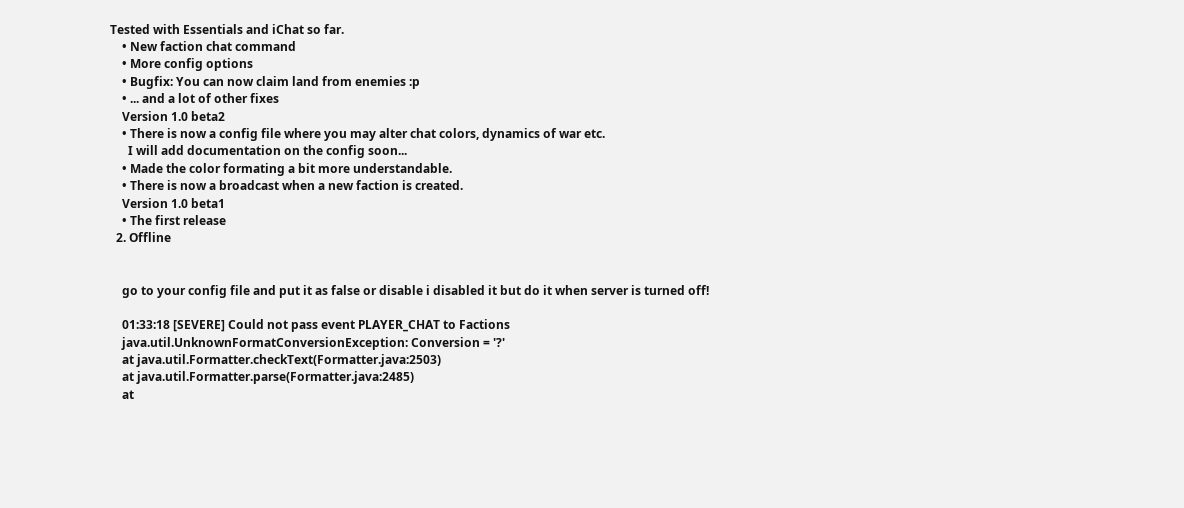Tested with Essentials and iChat so far.
    • New faction chat command
    • More config options
    • Bugfix: You can now claim land from enemies :p
    • ... and a lot of other fixes
    Version 1.0 beta2
    • There is now a config file where you may alter chat colors, dynamics of war etc.
      I will add documentation on the config soon...
    • Made the color formating a bit more understandable.
    • There is now a broadcast when a new faction is created.
    Version 1.0 beta1
    • The first release
  2. Offline


    go to your config file and put it as false or disable i disabled it but do it when server is turned off!

    01:33:18 [SEVERE] Could not pass event PLAYER_CHAT to Factions
    java.util.UnknownFormatConversionException: Conversion = '?'
    at java.util.Formatter.checkText(Formatter.java:2503)
    at java.util.Formatter.parse(Formatter.java:2485)
    at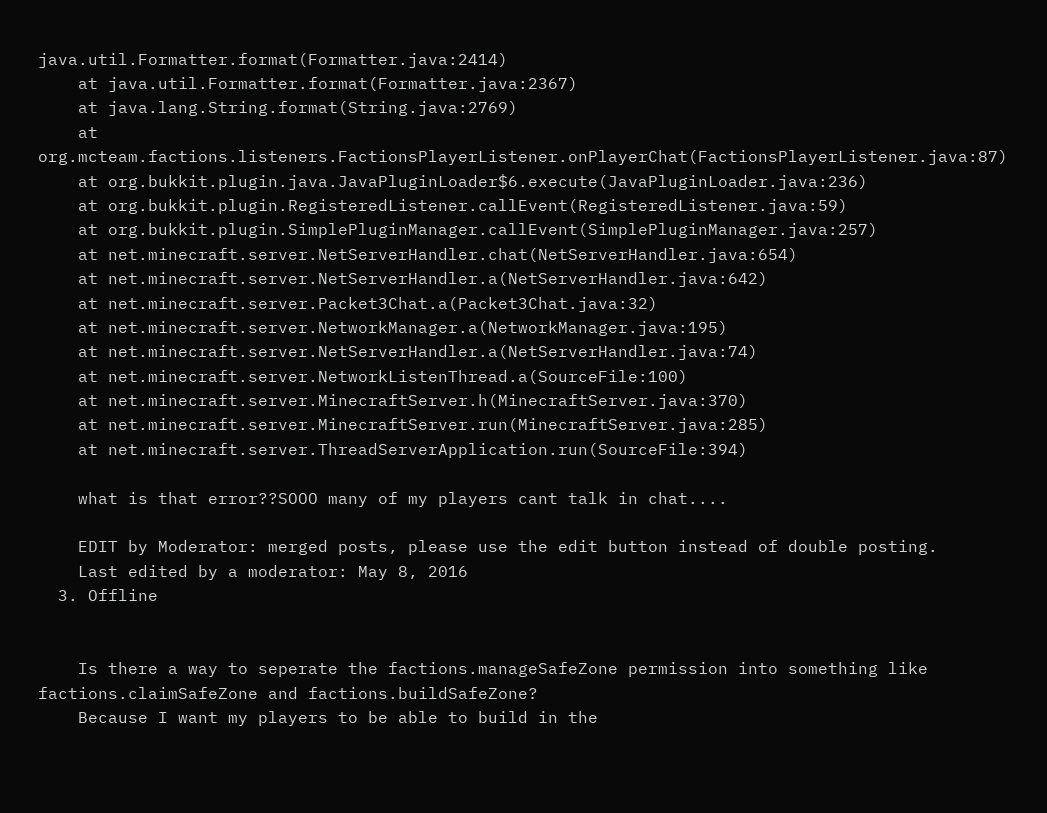java.util.Formatter.format(Formatter.java:2414)
    at java.util.Formatter.format(Formatter.java:2367)
    at java.lang.String.format(String.java:2769)
    at org.mcteam.factions.listeners.FactionsPlayerListener.onPlayerChat(FactionsPlayerListener.java:87)
    at org.bukkit.plugin.java.JavaPluginLoader$6.execute(JavaPluginLoader.java:236)
    at org.bukkit.plugin.RegisteredListener.callEvent(RegisteredListener.java:59)
    at org.bukkit.plugin.SimplePluginManager.callEvent(SimplePluginManager.java:257)
    at net.minecraft.server.NetServerHandler.chat(NetServerHandler.java:654)
    at net.minecraft.server.NetServerHandler.a(NetServerHandler.java:642)
    at net.minecraft.server.Packet3Chat.a(Packet3Chat.java:32)
    at net.minecraft.server.NetworkManager.a(NetworkManager.java:195)
    at net.minecraft.server.NetServerHandler.a(NetServerHandler.java:74)
    at net.minecraft.server.NetworkListenThread.a(SourceFile:100)
    at net.minecraft.server.MinecraftServer.h(MinecraftServer.java:370)
    at net.minecraft.server.MinecraftServer.run(MinecraftServer.java:285)
    at net.minecraft.server.ThreadServerApplication.run(SourceFile:394)

    what is that error??SOOO many of my players cant talk in chat....

    EDIT by Moderator: merged posts, please use the edit button instead of double posting.
    Last edited by a moderator: May 8, 2016
  3. Offline


    Is there a way to seperate the factions.manageSafeZone permission into something like factions.claimSafeZone and factions.buildSafeZone?
    Because I want my players to be able to build in the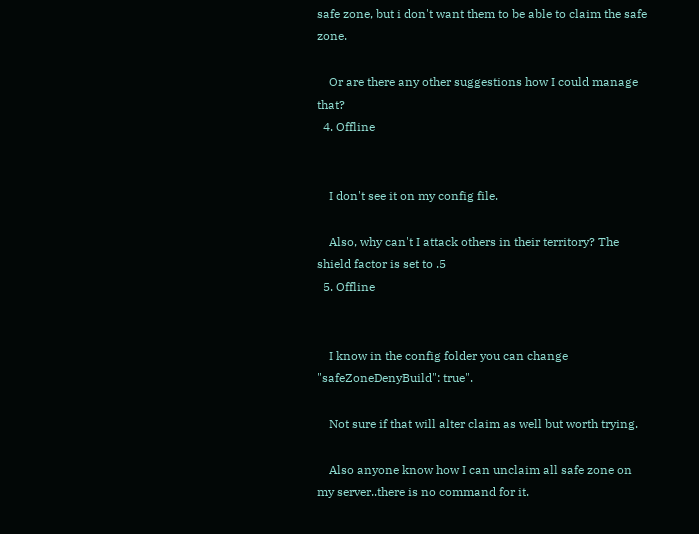safe zone, but i don't want them to be able to claim the safe zone.

    Or are there any other suggestions how I could manage that?
  4. Offline


    I don't see it on my config file.

    Also, why can't I attack others in their territory? The shield factor is set to .5
  5. Offline


    I know in the config folder you can change "safeZoneDenyBuild": true".

    Not sure if that will alter claim as well but worth trying.

    Also anyone know how I can unclaim all safe zone on my server..there is no command for it.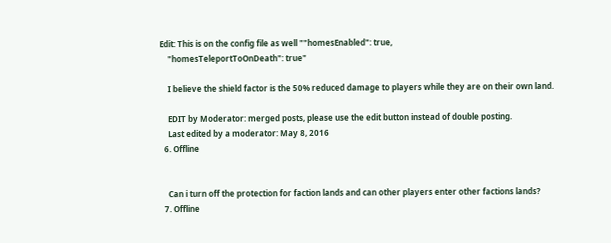Edit: This is on the config file as well ""homesEnabled": true,
    "homesTeleportToOnDeath": true"

    I believe the shield factor is the 50% reduced damage to players while they are on their own land.

    EDIT by Moderator: merged posts, please use the edit button instead of double posting.
    Last edited by a moderator: May 8, 2016
  6. Offline


    Can i turn off the protection for faction lands and can other players enter other factions lands?
  7. Offline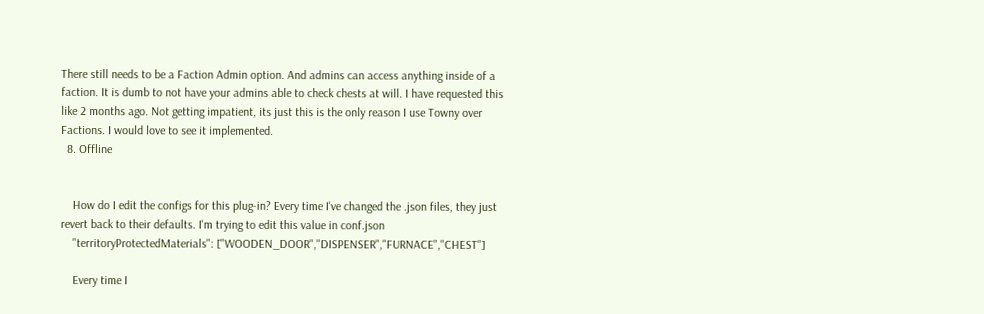There still needs to be a Faction Admin option. And admins can access anything inside of a faction. It is dumb to not have your admins able to check chests at will. I have requested this like 2 months ago. Not getting impatient, its just this is the only reason I use Towny over Factions. I would love to see it implemented.
  8. Offline


    How do I edit the configs for this plug-in? Every time I've changed the .json files, they just revert back to their defaults. I'm trying to edit this value in conf.json
    "territoryProtectedMaterials": ["WOODEN_DOOR","DISPENSER","FURNACE","CHEST"]

    Every time I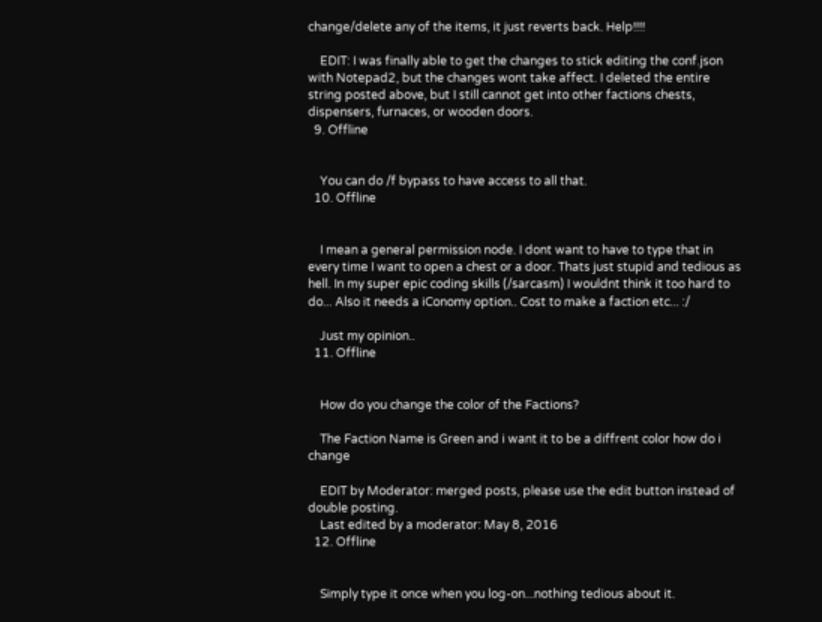change/delete any of the items, it just reverts back. Help!!!!

    EDIT: I was finally able to get the changes to stick editing the conf.json with Notepad2, but the changes wont take affect. I deleted the entire string posted above, but I still cannot get into other factions chests, dispensers, furnaces, or wooden doors.
  9. Offline


    You can do /f bypass to have access to all that.
  10. Offline


    I mean a general permission node. I dont want to have to type that in every time I want to open a chest or a door. Thats just stupid and tedious as hell. In my super epic coding skills (/sarcasm) I wouldnt think it too hard to do... Also it needs a iConomy option.. Cost to make a faction etc... :/

    Just my opinion..
  11. Offline


    How do you change the color of the Factions?

    The Faction Name is Green and i want it to be a diffrent color how do i change

    EDIT by Moderator: merged posts, please use the edit button instead of double posting.
    Last edited by a moderator: May 8, 2016
  12. Offline


    Simply type it once when you log-on...nothing tedious about it.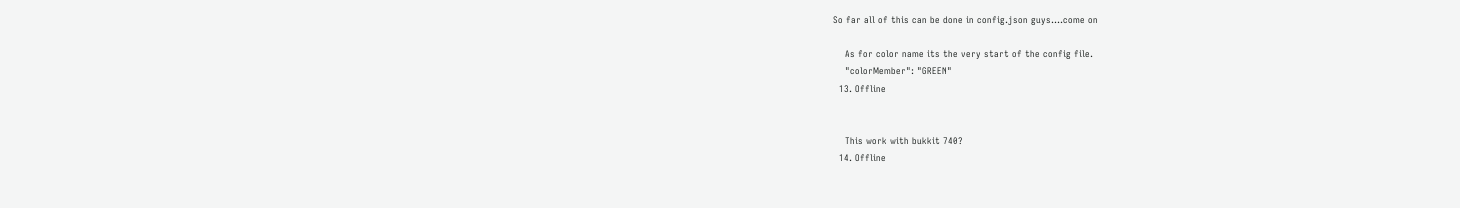So far all of this can be done in config.json guys....come on

    As for color name its the very start of the config file.
    "colorMember": "GREEN"
  13. Offline


    This work with bukkit 740?
  14. Offline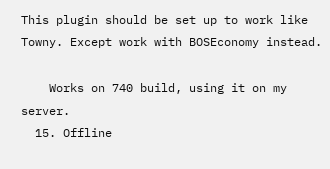This plugin should be set up to work like Towny. Except work with BOSEconomy instead.

    Works on 740 build, using it on my server.
  15. Offline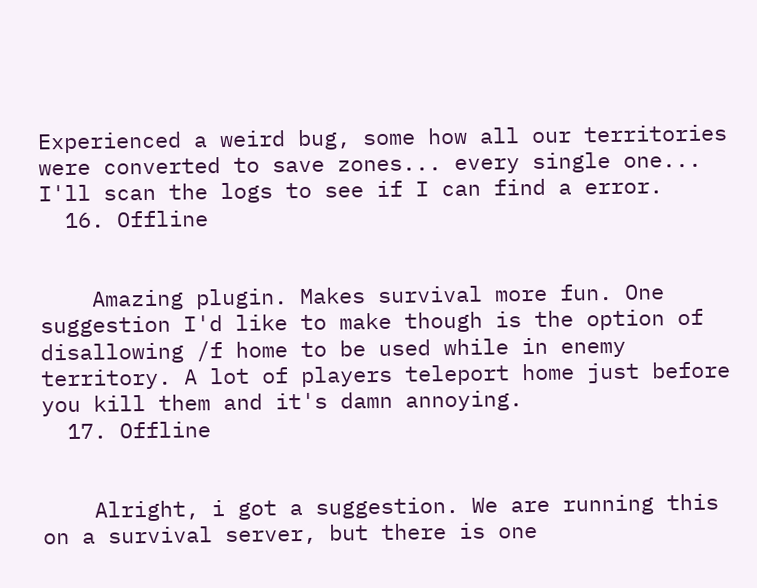Experienced a weird bug, some how all our territories were converted to save zones... every single one... I'll scan the logs to see if I can find a error.
  16. Offline


    Amazing plugin. Makes survival more fun. One suggestion I'd like to make though is the option of disallowing /f home to be used while in enemy territory. A lot of players teleport home just before you kill them and it's damn annoying.
  17. Offline


    Alright, i got a suggestion. We are running this on a survival server, but there is one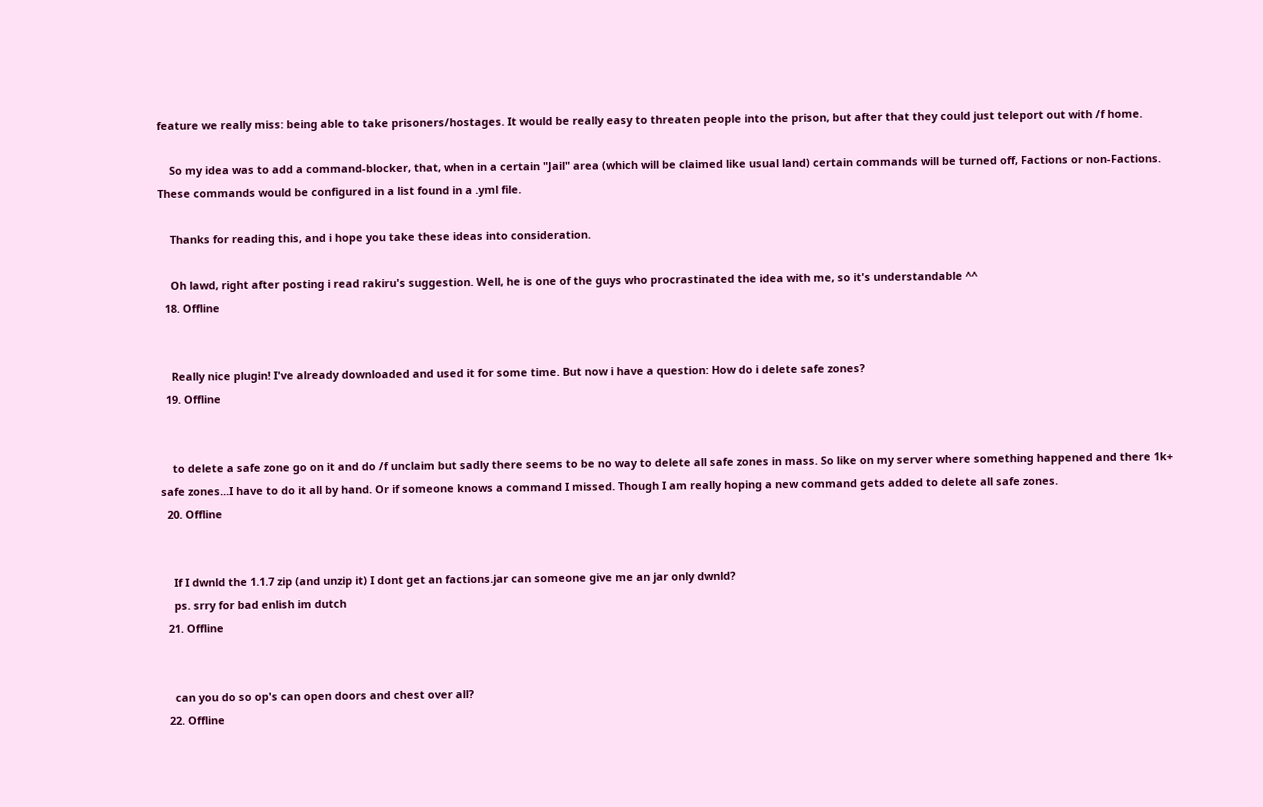feature we really miss: being able to take prisoners/hostages. It would be really easy to threaten people into the prison, but after that they could just teleport out with /f home.

    So my idea was to add a command-blocker, that, when in a certain "Jail" area (which will be claimed like usual land) certain commands will be turned off, Factions or non-Factions. These commands would be configured in a list found in a .yml file.

    Thanks for reading this, and i hope you take these ideas into consideration.

    Oh lawd, right after posting i read rakiru's suggestion. Well, he is one of the guys who procrastinated the idea with me, so it's understandable ^^
  18. Offline


    Really nice plugin! I've already downloaded and used it for some time. But now i have a question: How do i delete safe zones?
  19. Offline


    to delete a safe zone go on it and do /f unclaim but sadly there seems to be no way to delete all safe zones in mass. So like on my server where something happened and there 1k+ safe zones...I have to do it all by hand. Or if someone knows a command I missed. Though I am really hoping a new command gets added to delete all safe zones.
  20. Offline


    If I dwnld the 1.1.7 zip (and unzip it) I dont get an factions.jar can someone give me an jar only dwnld?
    ps. srry for bad enlish im dutch
  21. Offline


    can you do so op's can open doors and chest over all?
  22. Offline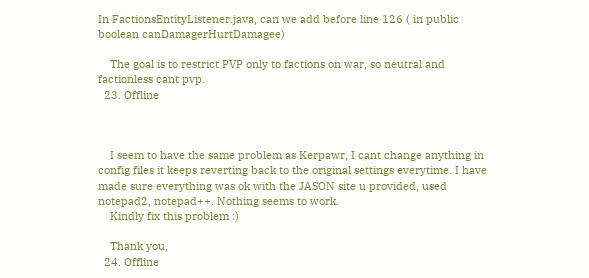In FactionsEntityListener.java, can we add before line 126 ( in public boolean canDamagerHurtDamagee)

    The goal is to restrict PVP only to factions on war, so neutral and factionless cant pvp.
  23. Offline



    I seem to have the same problem as Kerpawr, I cant change anything in config files it keeps reverting back to the original settings everytime. I have made sure everything was ok with the JASON site u provided, used notepad2, notepad++. Nothing seems to work.
    Kindly fix this problem :)

    Thank you,
  24. Offline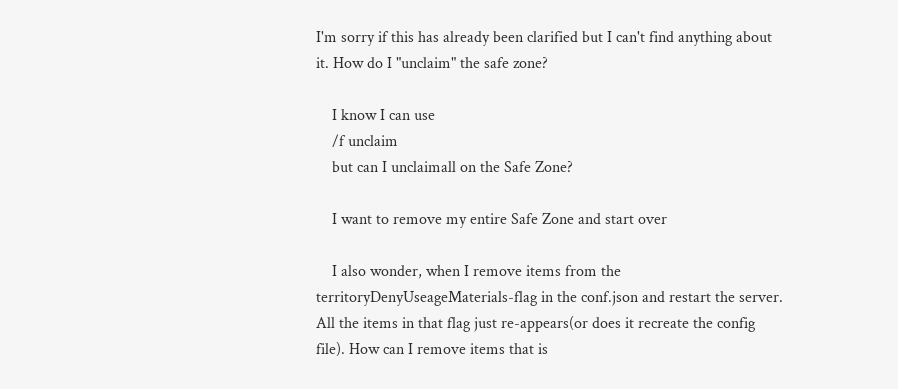I'm sorry if this has already been clarified but I can't find anything about it. How do I "unclaim" the safe zone?

    I know I can use
    /f unclaim
    but can I unclaimall on the Safe Zone?

    I want to remove my entire Safe Zone and start over

    I also wonder, when I remove items from the territoryDenyUseageMaterials-flag in the conf.json and restart the server. All the items in that flag just re-appears(or does it recreate the config file). How can I remove items that is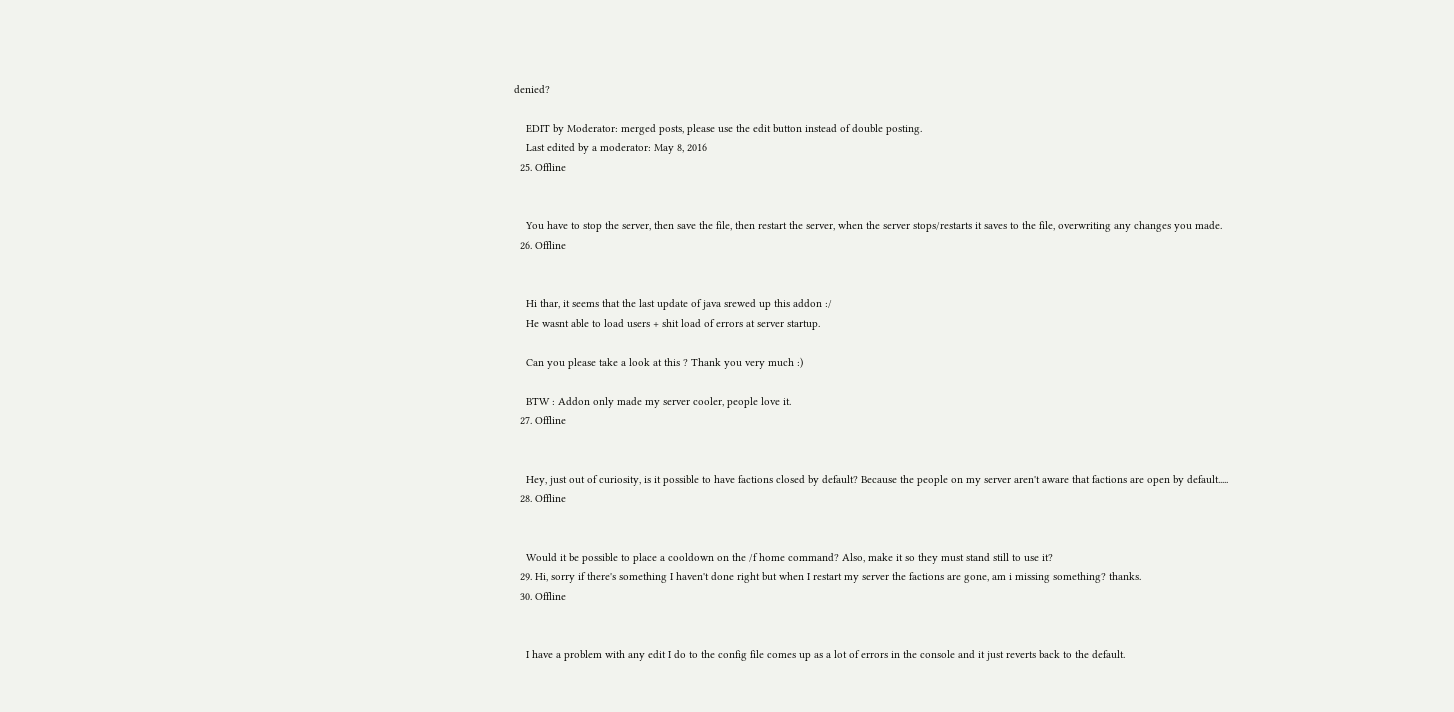denied?

    EDIT by Moderator: merged posts, please use the edit button instead of double posting.
    Last edited by a moderator: May 8, 2016
  25. Offline


    You have to stop the server, then save the file, then restart the server, when the server stops/restarts it saves to the file, overwriting any changes you made.
  26. Offline


    Hi thar, it seems that the last update of java srewed up this addon :/
    He wasnt able to load users + shit load of errors at server startup.

    Can you please take a look at this ? Thank you very much :)

    BTW : Addon only made my server cooler, people love it.
  27. Offline


    Hey, just out of curiosity, is it possible to have factions closed by default? Because the people on my server aren't aware that factions are open by default.....
  28. Offline


    Would it be possible to place a cooldown on the /f home command? Also, make it so they must stand still to use it?
  29. Hi, sorry if there's something I haven't done right but when I restart my server the factions are gone, am i missing something? thanks.
  30. Offline


    I have a problem with any edit I do to the config file comes up as a lot of errors in the console and it just reverts back to the default.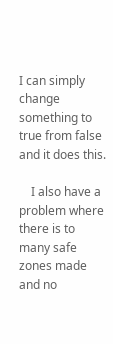I can simply change something to true from false and it does this.

    I also have a problem where there is to many safe zones made and no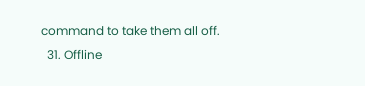command to take them all off.
  31. Offline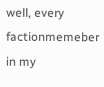well, every factionmemeber in my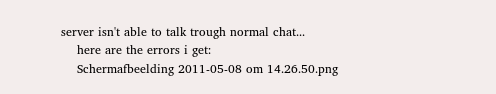server isn't able to talk trough normal chat...
    here are the errors i get:
    Schermafbeelding 2011-05-08 om 14.26.50.png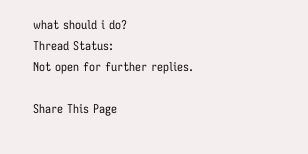what should i do?
Thread Status:
Not open for further replies.

Share This Page